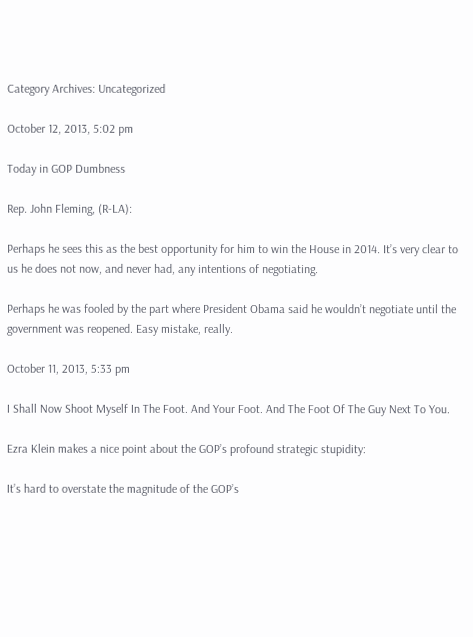Category Archives: Uncategorized

October 12, 2013, 5:02 pm

Today in GOP Dumbness

Rep. John Fleming, (R-LA):

Perhaps he sees this as the best opportunity for him to win the House in 2014. It’s very clear to us he does not now, and never had, any intentions of negotiating.

Perhaps he was fooled by the part where President Obama said he wouldn’t negotiate until the government was reopened. Easy mistake, really.

October 11, 2013, 5:33 pm

I Shall Now Shoot Myself In The Foot. And Your Foot. And The Foot Of The Guy Next To You.

Ezra Klein makes a nice point about the GOP’s profound strategic stupidity:

It’s hard to overstate the magnitude of the GOP’s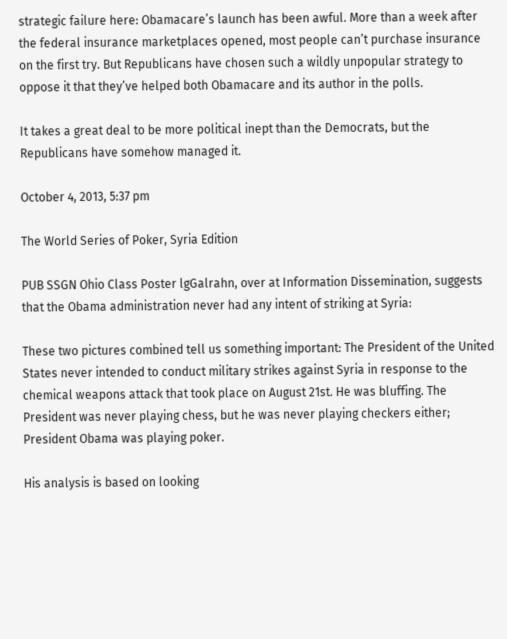strategic failure here: Obamacare’s launch has been awful. More than a week after the federal insurance marketplaces opened, most people can’t purchase insurance on the first try. But Republicans have chosen such a wildly unpopular strategy to oppose it that they’ve helped both Obamacare and its author in the polls.

It takes a great deal to be more political inept than the Democrats, but the Republicans have somehow managed it.

October 4, 2013, 5:37 pm

The World Series of Poker, Syria Edition

PUB SSGN Ohio Class Poster lgGalrahn, over at Information Dissemination, suggests that the Obama administration never had any intent of striking at Syria:

These two pictures combined tell us something important: The President of the United States never intended to conduct military strikes against Syria in response to the chemical weapons attack that took place on August 21st. He was bluffing. The President was never playing chess, but he was never playing checkers either; President Obama was playing poker.

His analysis is based on looking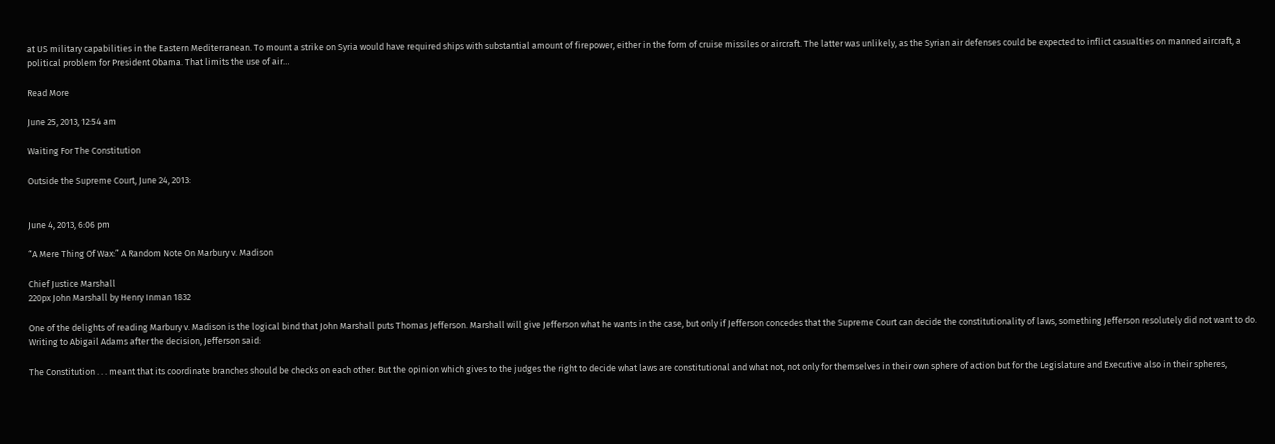at US military capabilities in the Eastern Mediterranean. To mount a strike on Syria would have required ships with substantial amount of firepower, either in the form of cruise missiles or aircraft. The latter was unlikely, as the Syrian air defenses could be expected to inflict casualties on manned aircraft, a political problem for President Obama. That limits the use of air…

Read More

June 25, 2013, 12:54 am

Waiting For The Constitution

Outside the Supreme Court, June 24, 2013:


June 4, 2013, 6:06 pm

“A Mere Thing Of Wax:” A Random Note On Marbury v. Madison

Chief Justice Marshall
220px John Marshall by Henry Inman 1832

One of the delights of reading Marbury v. Madison is the logical bind that John Marshall puts Thomas Jefferson. Marshall will give Jefferson what he wants in the case, but only if Jefferson concedes that the Supreme Court can decide the constitutionality of laws, something Jefferson resolutely did not want to do. Writing to Abigail Adams after the decision, Jefferson said:

The Constitution . . . meant that its coordinate branches should be checks on each other. But the opinion which gives to the judges the right to decide what laws are constitutional and what not, not only for themselves in their own sphere of action but for the Legislature and Executive also in their spheres,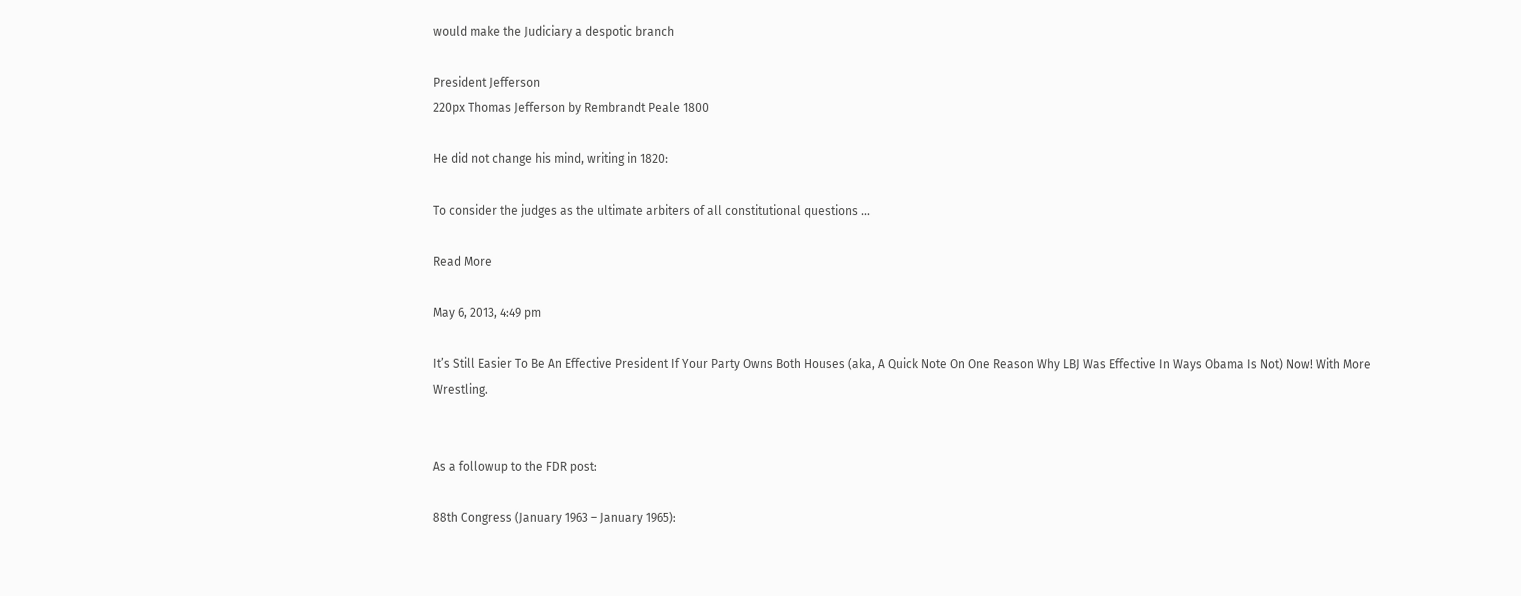would make the Judiciary a despotic branch

President Jefferson
220px Thomas Jefferson by Rembrandt Peale 1800

He did not change his mind, writing in 1820:

To consider the judges as the ultimate arbiters of all constitutional questions …

Read More

May 6, 2013, 4:49 pm

It’s Still Easier To Be An Effective President If Your Party Owns Both Houses (aka, A Quick Note On One Reason Why LBJ Was Effective In Ways Obama Is Not) Now! With More Wrestling.


As a followup to the FDR post:

88th Congress (January 1963 – January 1965):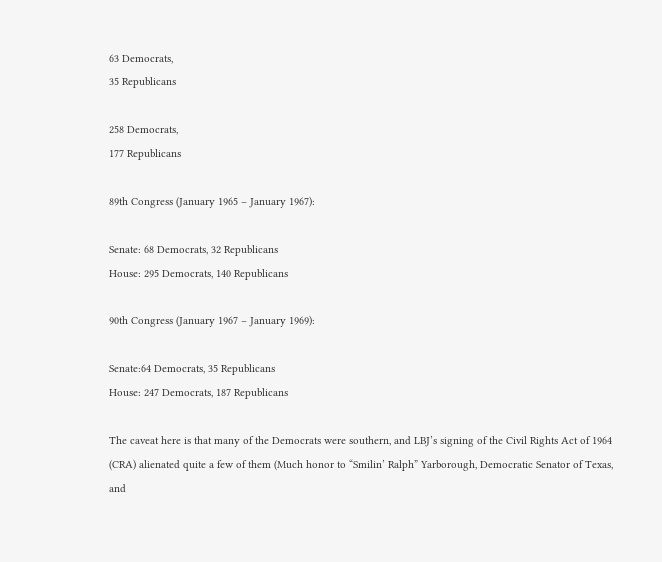63 Democrats,
35 Republicans

258 Democrats,
177 Republicans

89th Congress (January 1965 – January 1967):

Senate: 68 Democrats, 32 Republicans
House: 295 Democrats, 140 Republicans

90th Congress (January 1967 – January 1969):

Senate:64 Democrats, 35 Republicans
House: 247 Democrats, 187 Republicans

The caveat here is that many of the Democrats were southern, and LBJ’s signing of the Civil Rights Act of 1964 (CRA) alienated quite a few of them (Much honor to “Smilin’ Ralph” Yarborough, Democratic Senator of Texas, and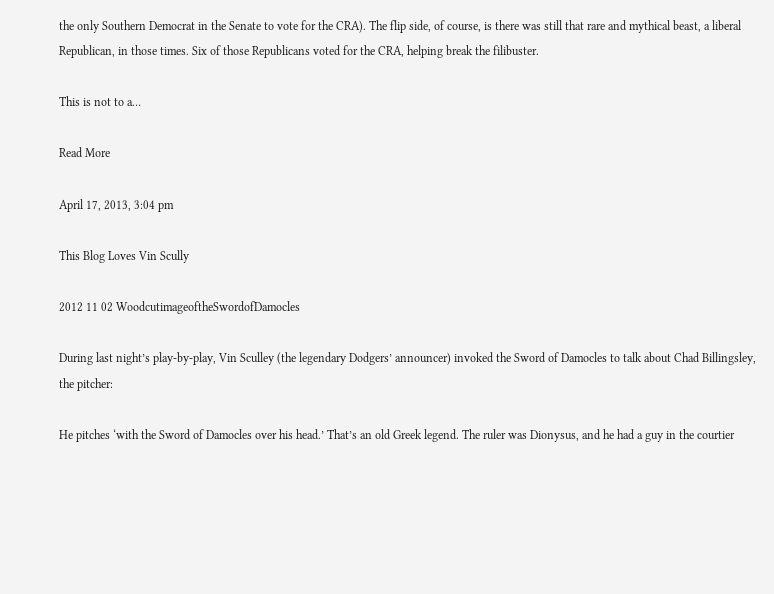the only Southern Democrat in the Senate to vote for the CRA). The flip side, of course, is there was still that rare and mythical beast, a liberal Republican, in those times. Six of those Republicans voted for the CRA, helping break the filibuster.

This is not to a…

Read More

April 17, 2013, 3:04 pm

This Blog Loves Vin Scully

2012 11 02 WoodcutimageoftheSwordofDamocles

During last night’s play-by-play, Vin Sculley (the legendary Dodgers’ announcer) invoked the Sword of Damocles to talk about Chad Billingsley, the pitcher:

He pitches ‘with the Sword of Damocles over his head.’ That’s an old Greek legend. The ruler was Dionysus, and he had a guy in the courtier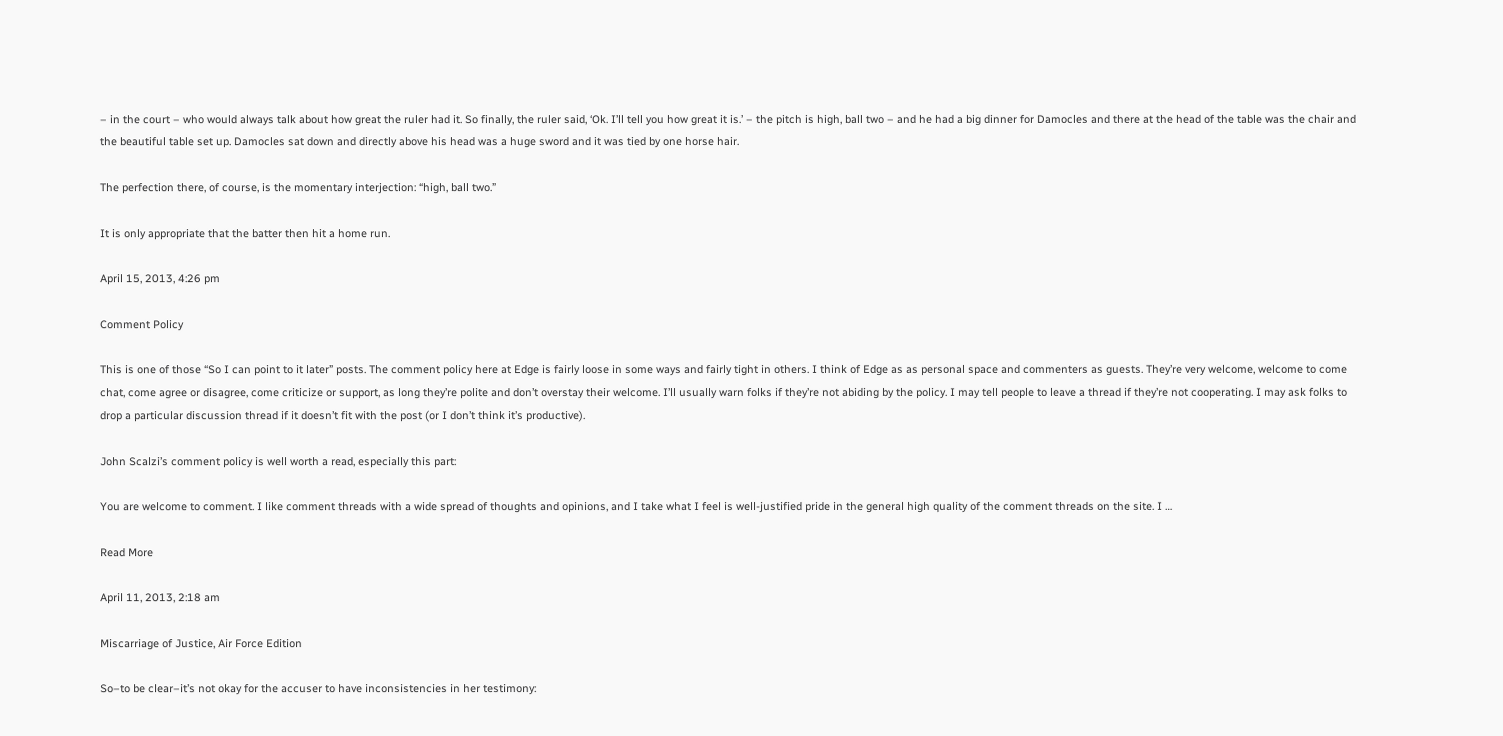– in the court – who would always talk about how great the ruler had it. So finally, the ruler said, ‘Ok. I’ll tell you how great it is.’ – the pitch is high, ball two – and he had a big dinner for Damocles and there at the head of the table was the chair and the beautiful table set up. Damocles sat down and directly above his head was a huge sword and it was tied by one horse hair.

The perfection there, of course, is the momentary interjection: “high, ball two.”

It is only appropriate that the batter then hit a home run.

April 15, 2013, 4:26 pm

Comment Policy

This is one of those “So I can point to it later” posts. The comment policy here at Edge is fairly loose in some ways and fairly tight in others. I think of Edge as as personal space and commenters as guests. They’re very welcome, welcome to come chat, come agree or disagree, come criticize or support, as long they’re polite and don’t overstay their welcome. I’ll usually warn folks if they’re not abiding by the policy. I may tell people to leave a thread if they’re not cooperating. I may ask folks to drop a particular discussion thread if it doesn’t fit with the post (or I don’t think it’s productive).

John Scalzi’s comment policy is well worth a read, especially this part:

You are welcome to comment. I like comment threads with a wide spread of thoughts and opinions, and I take what I feel is well-justified pride in the general high quality of the comment threads on the site. I …

Read More

April 11, 2013, 2:18 am

Miscarriage of Justice, Air Force Edition

So–to be clear–it’s not okay for the accuser to have inconsistencies in her testimony: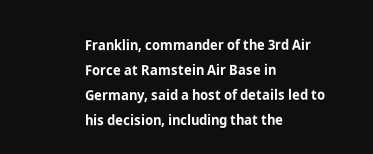Franklin, commander of the 3rd Air Force at Ramstein Air Base in Germany, said a host of details led to his decision, including that the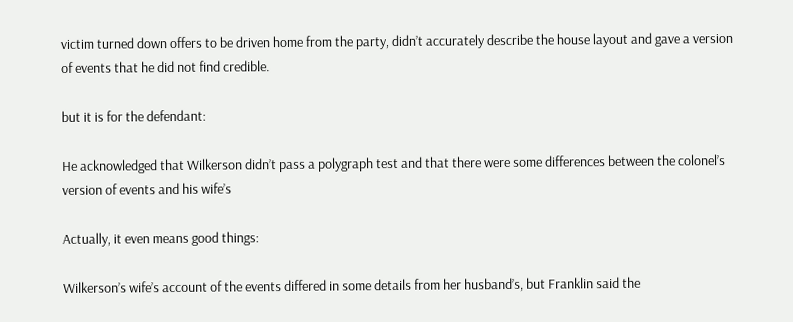victim turned down offers to be driven home from the party, didn’t accurately describe the house layout and gave a version of events that he did not find credible.

but it is for the defendant:

He acknowledged that Wilkerson didn’t pass a polygraph test and that there were some differences between the colonel’s version of events and his wife’s

Actually, it even means good things:

Wilkerson’s wife’s account of the events differed in some details from her husband’s, but Franklin said the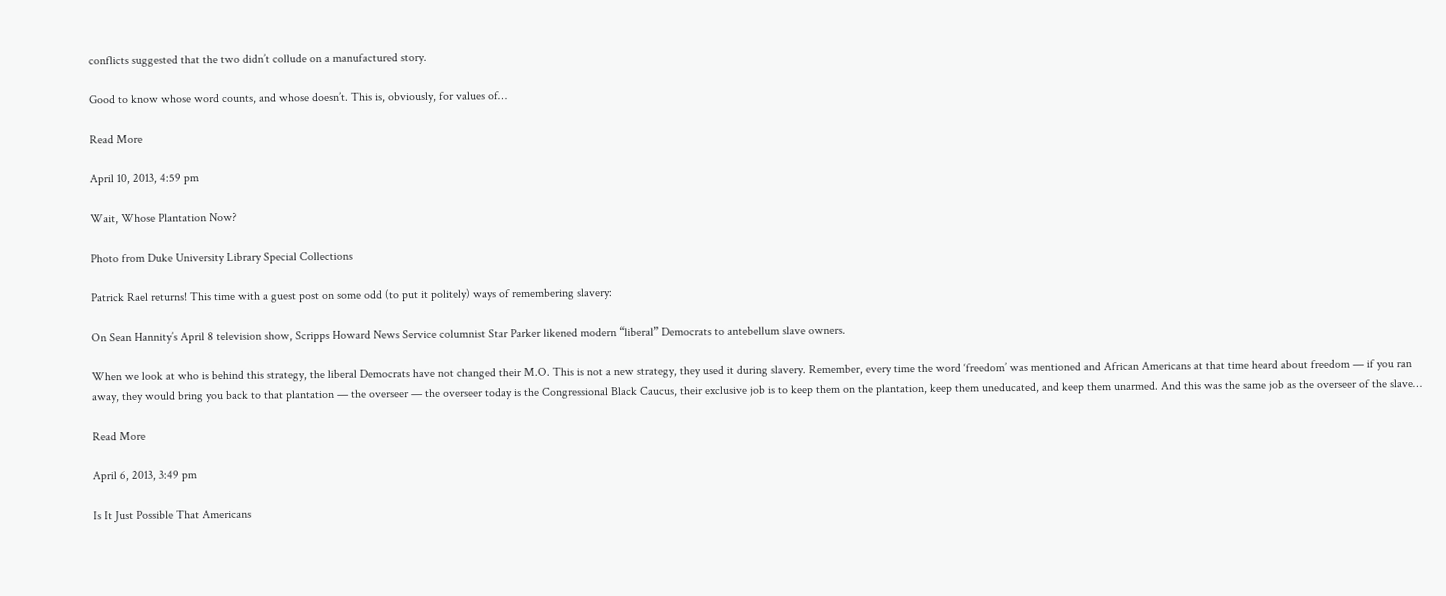conflicts suggested that the two didn’t collude on a manufactured story.

Good to know whose word counts, and whose doesn’t. This is, obviously, for values of…

Read More

April 10, 2013, 4:59 pm

Wait, Whose Plantation Now?

Photo from Duke University Library Special Collections

Patrick Rael returns! This time with a guest post on some odd (to put it politely) ways of remembering slavery:

On Sean Hannity’s April 8 television show, Scripps Howard News Service columnist Star Parker likened modern “liberal” Democrats to antebellum slave owners.

When we look at who is behind this strategy, the liberal Democrats have not changed their M.O. This is not a new strategy, they used it during slavery. Remember, every time the word ‘freedom’ was mentioned and African Americans at that time heard about freedom — if you ran away, they would bring you back to that plantation — the overseer — the overseer today is the Congressional Black Caucus, their exclusive job is to keep them on the plantation, keep them uneducated, and keep them unarmed. And this was the same job as the overseer of the slave…

Read More

April 6, 2013, 3:49 pm

Is It Just Possible That Americans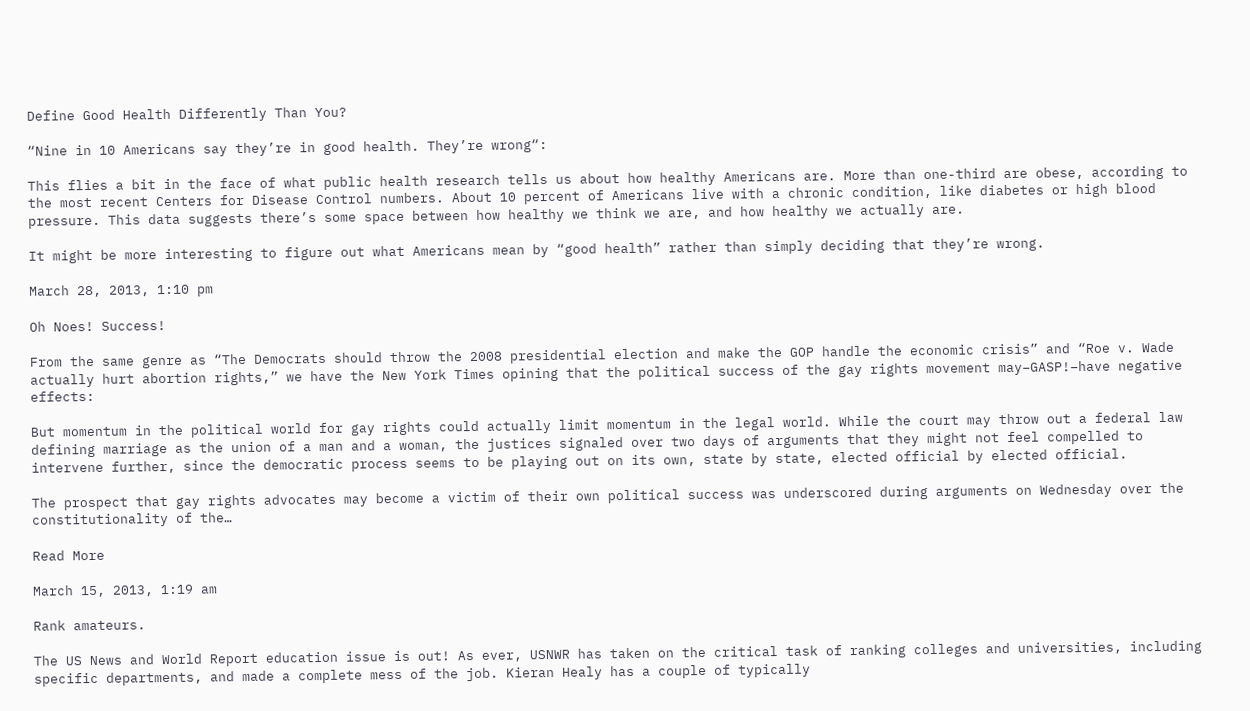Define Good Health Differently Than You?

“Nine in 10 Americans say they’re in good health. They’re wrong“:

This flies a bit in the face of what public health research tells us about how healthy Americans are. More than one-third are obese, according to the most recent Centers for Disease Control numbers. About 10 percent of Americans live with a chronic condition, like diabetes or high blood pressure. This data suggests there’s some space between how healthy we think we are, and how healthy we actually are.

It might be more interesting to figure out what Americans mean by “good health” rather than simply deciding that they’re wrong.

March 28, 2013, 1:10 pm

Oh Noes! Success!

From the same genre as “The Democrats should throw the 2008 presidential election and make the GOP handle the economic crisis” and “Roe v. Wade actually hurt abortion rights,” we have the New York Times opining that the political success of the gay rights movement may–GASP!–have negative effects:

But momentum in the political world for gay rights could actually limit momentum in the legal world. While the court may throw out a federal law defining marriage as the union of a man and a woman, the justices signaled over two days of arguments that they might not feel compelled to intervene further, since the democratic process seems to be playing out on its own, state by state, elected official by elected official.

The prospect that gay rights advocates may become a victim of their own political success was underscored during arguments on Wednesday over the constitutionality of the…

Read More

March 15, 2013, 1:19 am

Rank amateurs.

The US News and World Report education issue is out! As ever, USNWR has taken on the critical task of ranking colleges and universities, including specific departments, and made a complete mess of the job. Kieran Healy has a couple of typically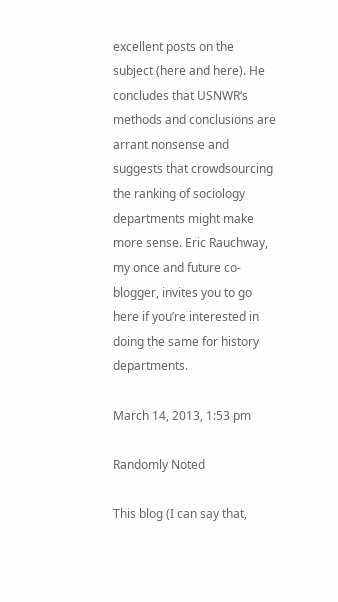excellent posts on the subject (here and here). He concludes that USNWR‘s methods and conclusions are arrant nonsense and suggests that crowdsourcing the ranking of sociology departments might make more sense. Eric Rauchway, my once and future co-blogger, invites you to go here if you’re interested in doing the same for history departments.

March 14, 2013, 1:53 pm

Randomly Noted

This blog (I can say that,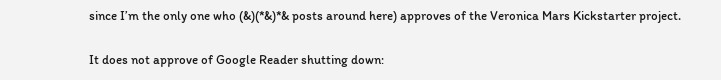since I’m the only one who (&)(*&)*& posts around here) approves of the Veronica Mars Kickstarter project.

It does not approve of Google Reader shutting down: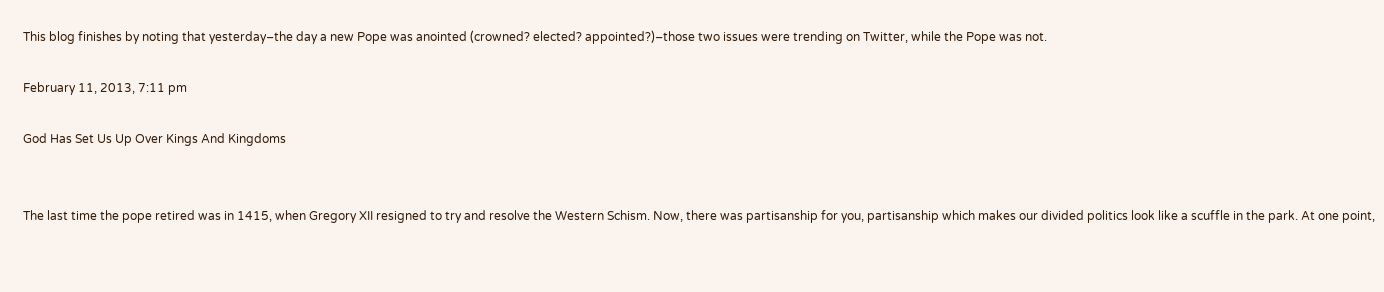This blog finishes by noting that yesterday–the day a new Pope was anointed (crowned? elected? appointed?)–those two issues were trending on Twitter, while the Pope was not.

February 11, 2013, 7:11 pm

God Has Set Us Up Over Kings And Kingdoms


The last time the pope retired was in 1415, when Gregory XII resigned to try and resolve the Western Schism. Now, there was partisanship for you, partisanship which makes our divided politics look like a scuffle in the park. At one point,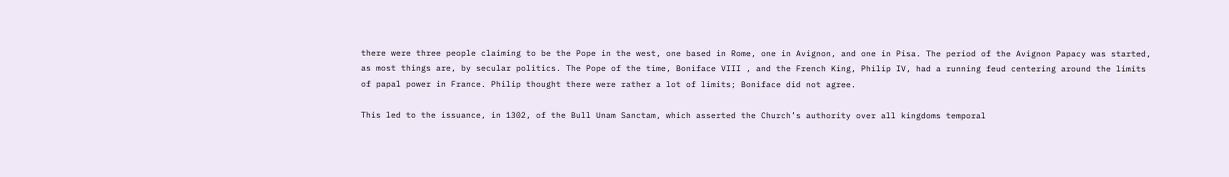there were three people claiming to be the Pope in the west, one based in Rome, one in Avignon, and one in Pisa. The period of the Avignon Papacy was started, as most things are, by secular politics. The Pope of the time, Boniface VIII , and the French King, Philip IV, had a running feud centering around the limits of papal power in France. Philip thought there were rather a lot of limits; Boniface did not agree.

This led to the issuance, in 1302, of the Bull Unam Sanctam, which asserted the Church’s authority over all kingdoms temporal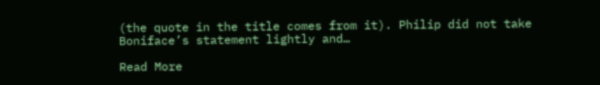(the quote in the title comes from it). Philip did not take Boniface’s statement lightly and…

Read More